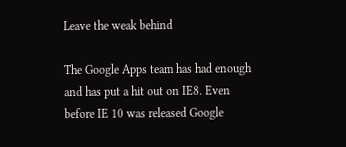Leave the weak behind

The Google Apps team has had enough and has put a hit out on IE8. Even before IE 10 was released Google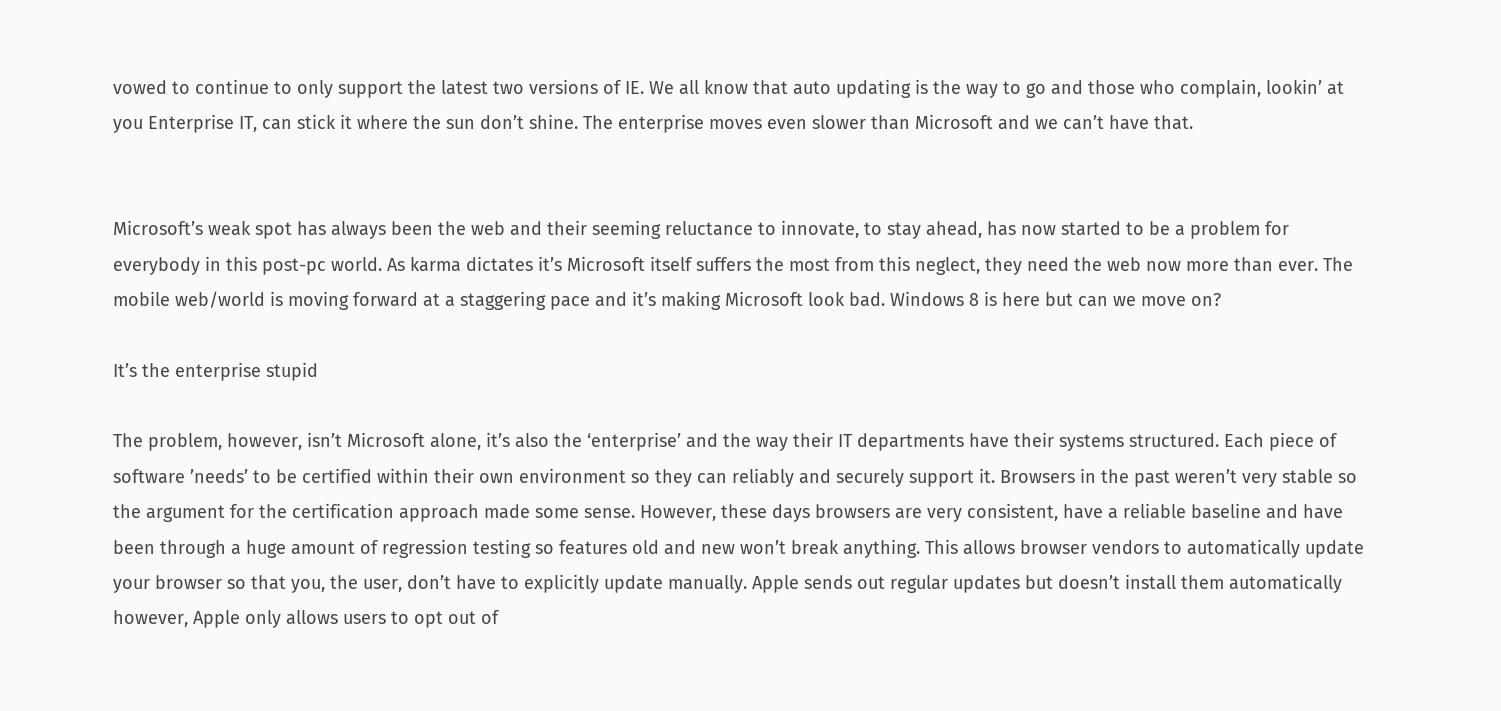vowed to continue to only support the latest two versions of IE. We all know that auto updating is the way to go and those who complain, lookin’ at you Enterprise IT, can stick it where the sun don’t shine. The enterprise moves even slower than Microsoft and we can’t have that.


Microsoft’s weak spot has always been the web and their seeming reluctance to innovate, to stay ahead, has now started to be a problem for everybody in this post-pc world. As karma dictates it’s Microsoft itself suffers the most from this neglect, they need the web now more than ever. The mobile web/world is moving forward at a staggering pace and it’s making Microsoft look bad. Windows 8 is here but can we move on?

It’s the enterprise stupid

The problem, however, isn’t Microsoft alone, it’s also the ‘enterprise’ and the way their IT departments have their systems structured. Each piece of software ’needs’ to be certified within their own environment so they can reliably and securely support it. Browsers in the past weren’t very stable so the argument for the certification approach made some sense. However, these days browsers are very consistent, have a reliable baseline and have been through a huge amount of regression testing so features old and new won’t break anything. This allows browser vendors to automatically update your browser so that you, the user, don’t have to explicitly update manually. Apple sends out regular updates but doesn’t install them automatically however, Apple only allows users to opt out of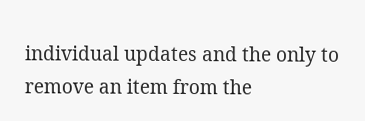individual updates and the only to remove an item from the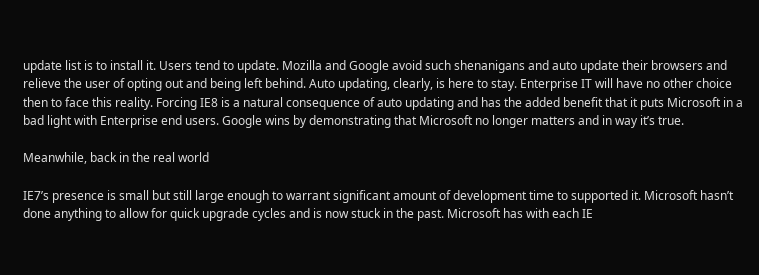update list is to install it. Users tend to update. Mozilla and Google avoid such shenanigans and auto update their browsers and relieve the user of opting out and being left behind. Auto updating, clearly, is here to stay. Enterprise IT will have no other choice then to face this reality. Forcing IE8 is a natural consequence of auto updating and has the added benefit that it puts Microsoft in a bad light with Enterprise end users. Google wins by demonstrating that Microsoft no longer matters and in way it’s true.

Meanwhile, back in the real world

IE7’s presence is small but still large enough to warrant significant amount of development time to supported it. Microsoft hasn’t done anything to allow for quick upgrade cycles and is now stuck in the past. Microsoft has with each IE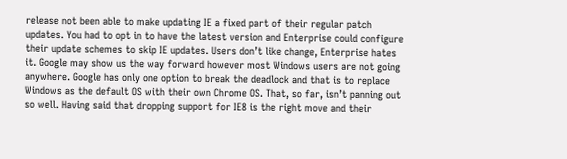release not been able to make updating IE a fixed part of their regular patch updates. You had to opt in to have the latest version and Enterprise could configure their update schemes to skip IE updates. Users don’t like change, Enterprise hates it. Google may show us the way forward however most Windows users are not going anywhere. Google has only one option to break the deadlock and that is to replace Windows as the default OS with their own Chrome OS. That, so far, isn’t panning out so well. Having said that dropping support for IE8 is the right move and their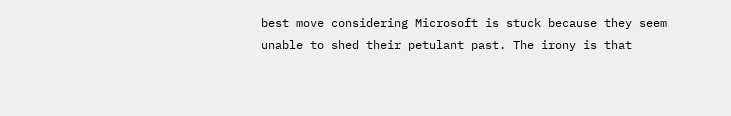best move considering Microsoft is stuck because they seem unable to shed their petulant past. The irony is that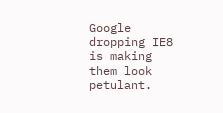Google dropping IE8 is making them look petulant.